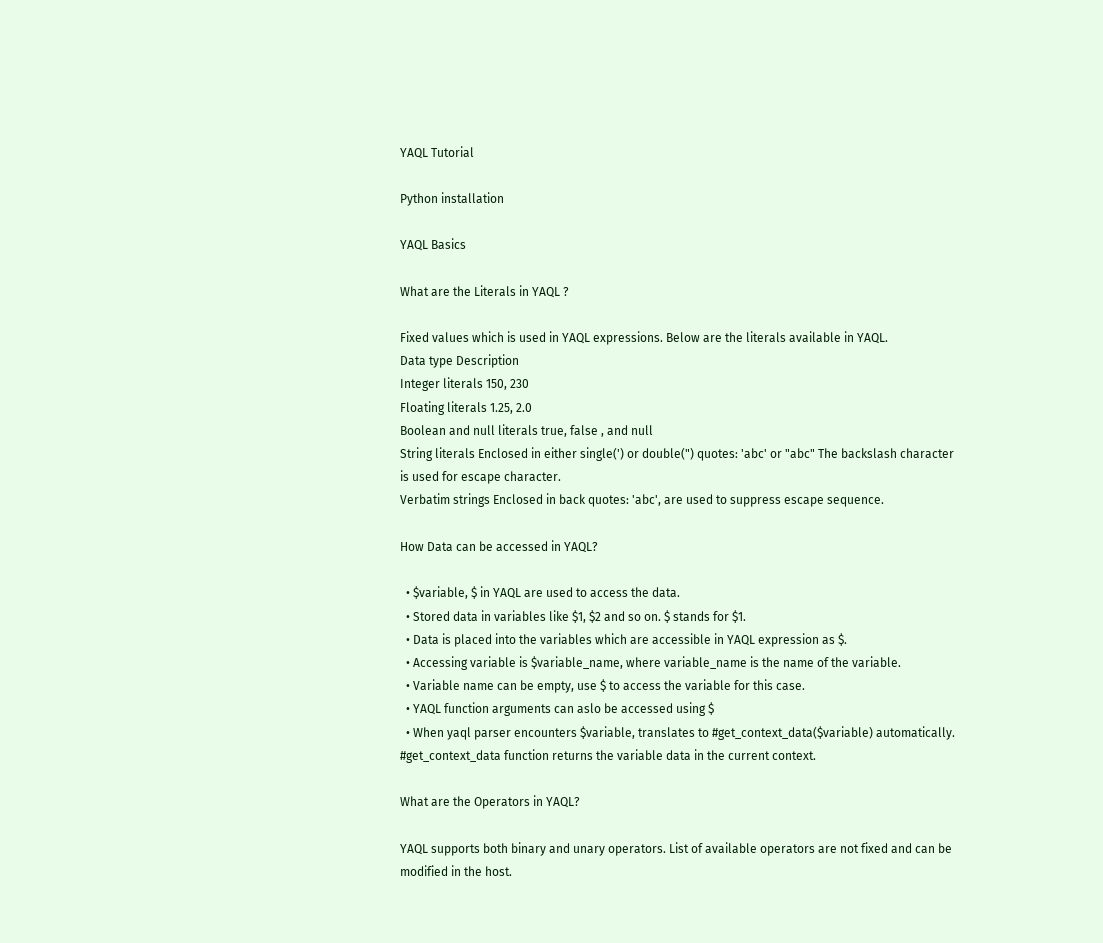YAQL Tutorial

Python installation

YAQL Basics

What are the Literals in YAQL ?

Fixed values which is used in YAQL expressions. Below are the literals available in YAQL.
Data type Description
Integer literals 150, 230
Floating literals 1.25, 2.0
Boolean and null literals true, false , and null
String literals Enclosed in either single(') or double(") quotes: 'abc' or "abc" The backslash character is used for escape character.
Verbatim strings Enclosed in back quotes: 'abc', are used to suppress escape sequence.

How Data can be accessed in YAQL?

  • $variable, $ in YAQL are used to access the data.
  • Stored data in variables like $1, $2 and so on. $ stands for $1.
  • Data is placed into the variables which are accessible in YAQL expression as $.
  • Accessing variable is $variable_name, where variable_name is the name of the variable.
  • Variable name can be empty, use $ to access the variable for this case.
  • YAQL function arguments can aslo be accessed using $
  • When yaql parser encounters $variable, translates to #get_context_data($variable) automatically. #get_context_data function returns the variable data in the current context.

What are the Operators in YAQL?

YAQL supports both binary and unary operators. List of available operators are not fixed and can be modified in the host.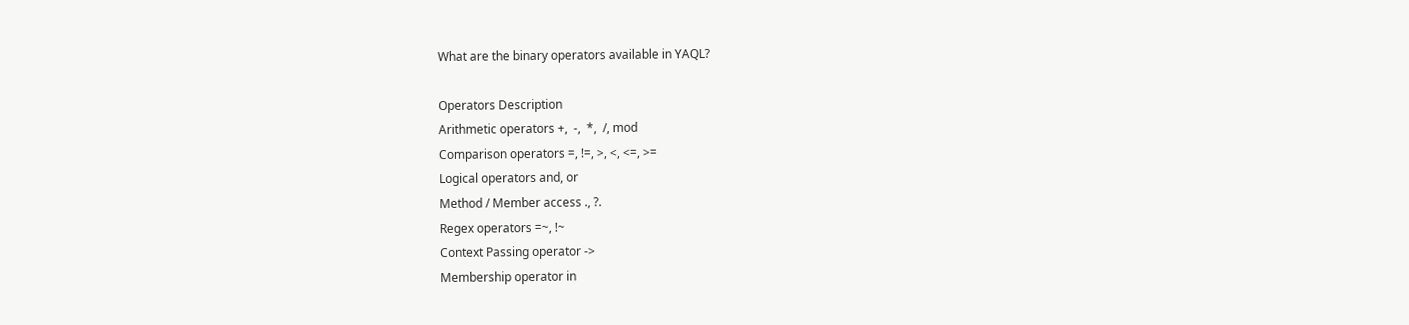What are the binary operators available in YAQL?

Operators Description
Arithmetic operators +,  -,  *,  /, mod
Comparison operators =, !=, >, <, <=, >=
Logical operators and, or
Method / Member access ., ?.
Regex operators =~, !~
Context Passing operator ->
Membership operator in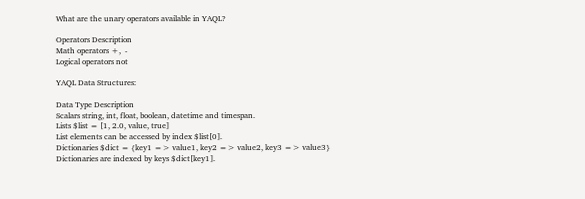What are the unary operators available in YAQL?

Operators Description
Math operators +,  -
Logical operators not

YAQL Data Structures:

Data Type Description
Scalars string, int, float, boolean, datetime and timespan.
Lists $list = [1, 2.0, value, true]
List elements can be accessed by index $list[0].
Dictionaries $dict = {key1 => value1, key2 => value2, key3 => value3}
Dictionaries are indexed by keys $dict[key1].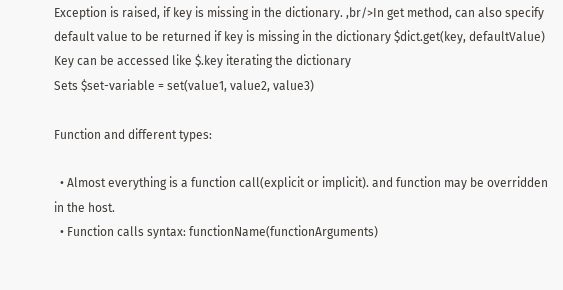Exception is raised, if key is missing in the dictionary. ,br/>In get method, can also specify default value to be returned if key is missing in the dictionary $dict.get(key, defaultValue)
Key can be accessed like $.key iterating the dictionary
Sets $set-variable = set(value1, value2, value3)

Function and different types:

  • Almost everything is a function call(explicit or implicit). and function may be overridden in the host.
  • Function calls syntax: functionName(functionArguments)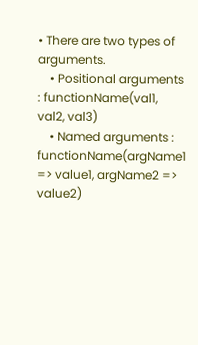• There are two types of arguments.
    • Positional arguments : functionName(val1, val2, val3)
    • Named arguments : functionName(argName1 => value1, argName2 => value2)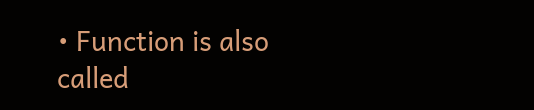• Function is also called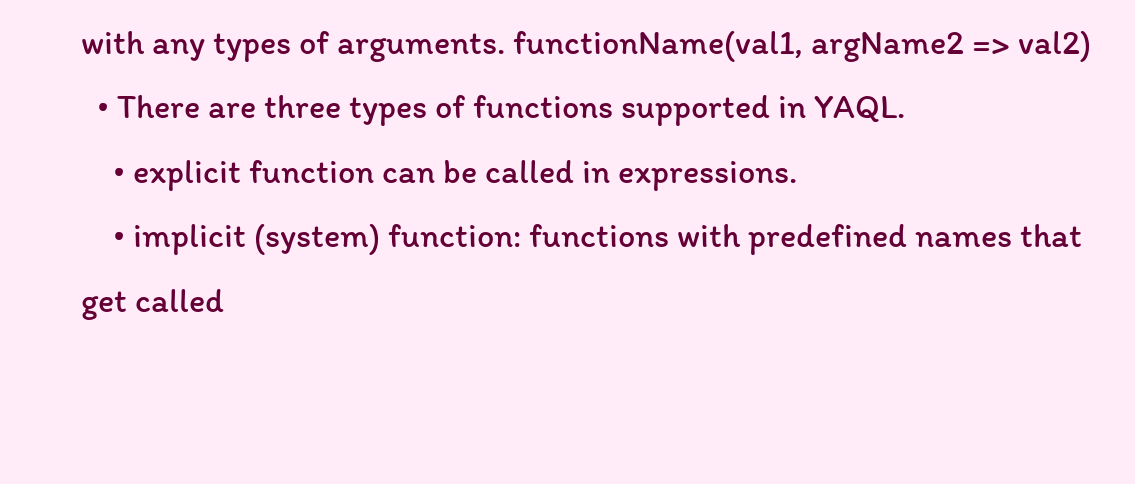with any types of arguments. functionName(val1, argName2 => val2)
  • There are three types of functions supported in YAQL.
    • explicit function can be called in expressions.
    • implicit (system) function: functions with predefined names that get called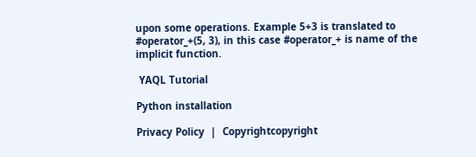upon some operations. Example 5+3 is translated to #operator_+(5, 3), in this case #operator_+ is name of the implicit function.

 YAQL Tutorial

Python installation

Privacy Policy  |  Copyrightcopyright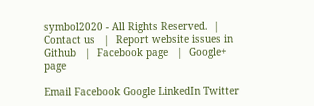symbol2020 - All Rights Reserved.  |  Contact us   |  Report website issues in Github   |  Facebook page   |  Google+ page

Email Facebook Google LinkedIn Twitter